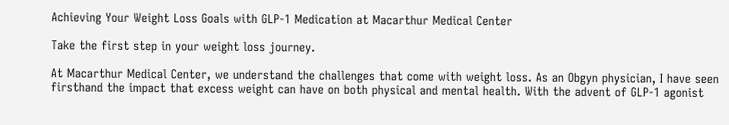Achieving Your Weight Loss Goals with GLP-1 Medication at Macarthur Medical Center

Take the first step in your weight loss journey.

At Macarthur Medical Center, we understand the challenges that come with weight loss. As an Obgyn physician, I have seen firsthand the impact that excess weight can have on both physical and mental health. With the advent of GLP-1 agonist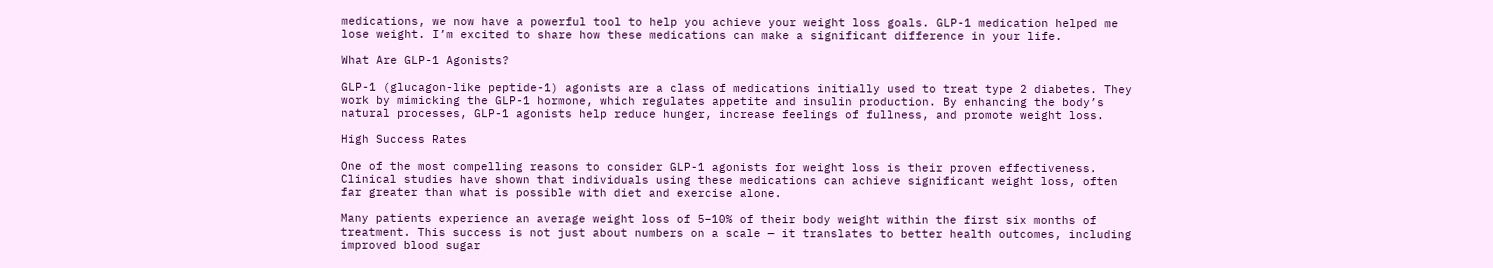medications, we now have a powerful tool to help you achieve your weight loss goals. GLP-1 medication helped me lose weight. I’m excited to share how these medications can make a significant difference in your life.

What Are GLP-1 Agonists?

GLP-1 (glucagon-like peptide-1) agonists are a class of medications initially used to treat type 2 diabetes. They work by mimicking the GLP-1 hormone, which regulates appetite and insulin production. By enhancing the body’s natural processes, GLP-1 agonists help reduce hunger, increase feelings of fullness, and promote weight loss.

High Success Rates

One of the most compelling reasons to consider GLP-1 agonists for weight loss is their proven effectiveness. Clinical studies have shown that individuals using these medications can achieve significant weight loss, often far greater than what is possible with diet and exercise alone.

Many patients experience an average weight loss of 5–10% of their body weight within the first six months of treatment. This success is not just about numbers on a scale — it translates to better health outcomes, including improved blood sugar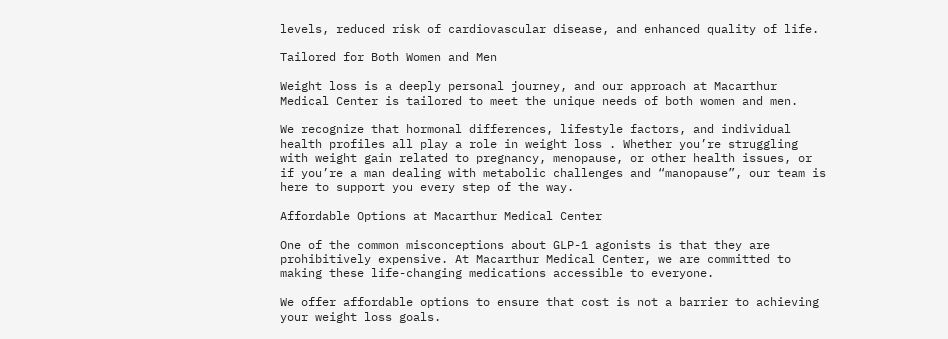levels, reduced risk of cardiovascular disease, and enhanced quality of life.

Tailored for Both Women and Men

Weight loss is a deeply personal journey, and our approach at Macarthur Medical Center is tailored to meet the unique needs of both women and men.

We recognize that hormonal differences, lifestyle factors, and individual health profiles all play a role in weight loss . Whether you’re struggling with weight gain related to pregnancy, menopause, or other health issues, or if you’re a man dealing with metabolic challenges and “manopause”, our team is here to support you every step of the way.

Affordable Options at Macarthur Medical Center

One of the common misconceptions about GLP-1 agonists is that they are prohibitively expensive. At Macarthur Medical Center, we are committed to making these life-changing medications accessible to everyone.

We offer affordable options to ensure that cost is not a barrier to achieving your weight loss goals.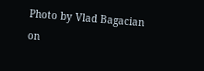Photo by Vlad Bagacian on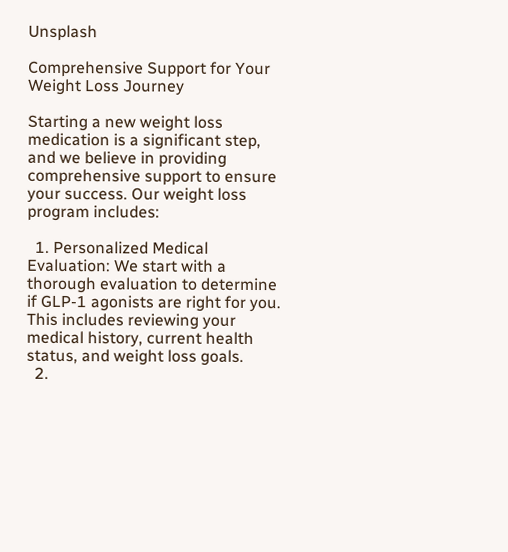Unsplash

Comprehensive Support for Your Weight Loss Journey

Starting a new weight loss medication is a significant step, and we believe in providing comprehensive support to ensure your success. Our weight loss program includes:

  1. Personalized Medical Evaluation: We start with a thorough evaluation to determine if GLP-1 agonists are right for you. This includes reviewing your medical history, current health status, and weight loss goals.
  2.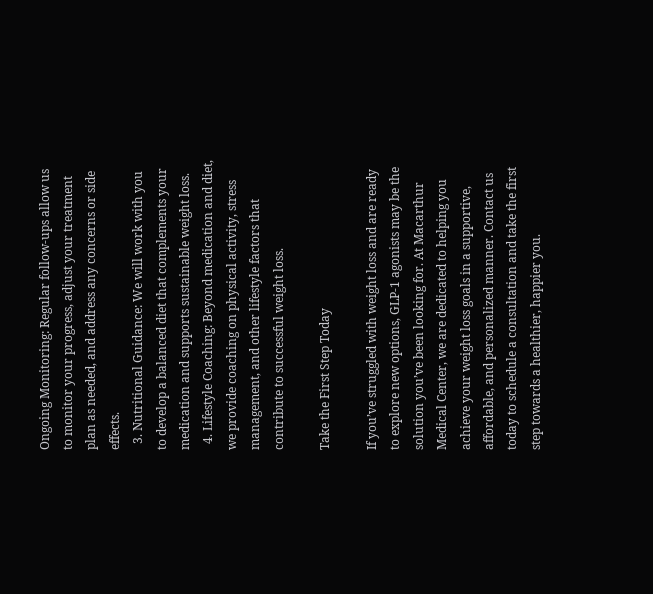Ongoing Monitoring: Regular follow-ups allow us to monitor your progress, adjust your treatment plan as needed, and address any concerns or side effects.
  3. Nutritional Guidance: We will work with you to develop a balanced diet that complements your medication and supports sustainable weight loss.
  4. Lifestyle Coaching: Beyond medication and diet, we provide coaching on physical activity, stress management, and other lifestyle factors that contribute to successful weight loss.

Take the First Step Today

If you’ve struggled with weight loss and are ready to explore new options, GLP-1 agonists may be the solution you’ve been looking for. At Macarthur Medical Center, we are dedicated to helping you achieve your weight loss goals in a supportive, affordable, and personalized manner. Contact us today to schedule a consultation and take the first step towards a healthier, happier you.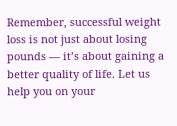Remember, successful weight loss is not just about losing pounds — it’s about gaining a better quality of life. Let us help you on your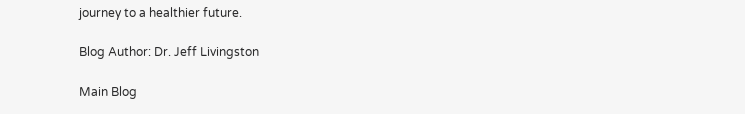journey to a healthier future.

Blog Author: Dr. Jeff Livingston

Main Blog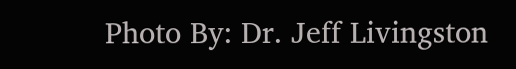Photo By: Dr. Jeff Livingston